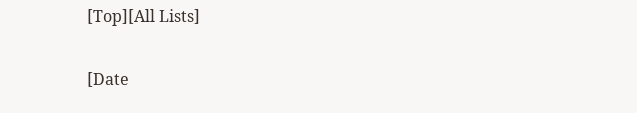[Top][All Lists]

[Date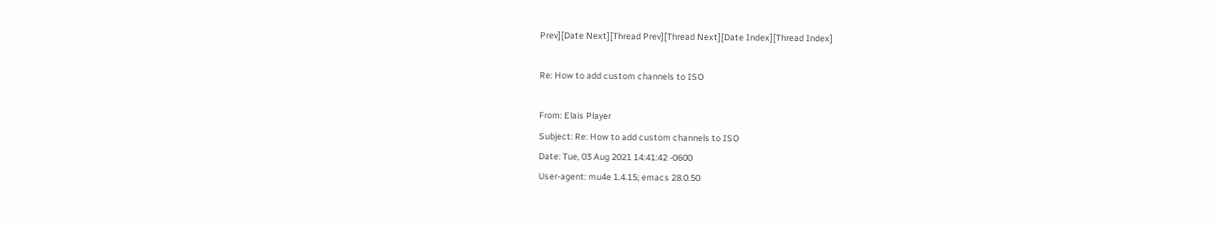Prev][Date Next][Thread Prev][Thread Next][Date Index][Thread Index]

Re: How to add custom channels to ISO

From: Elais Player
Subject: Re: How to add custom channels to ISO
Date: Tue, 03 Aug 2021 14:41:42 -0600
User-agent: mu4e 1.4.15; emacs 28.0.50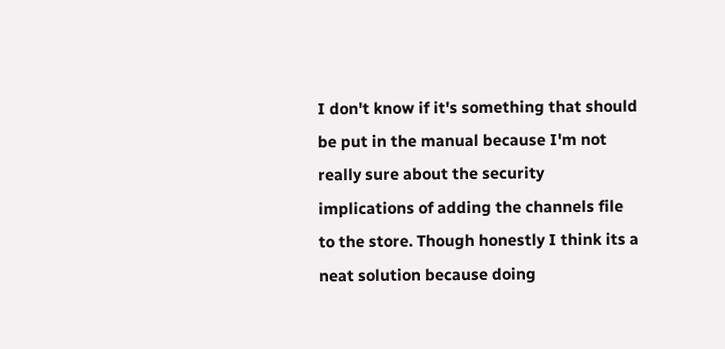I don't know if it's something that should be put in the manual because I'm not really sure about the security implications of adding the channels file to the store. Though honestly I think its a neat solution because doing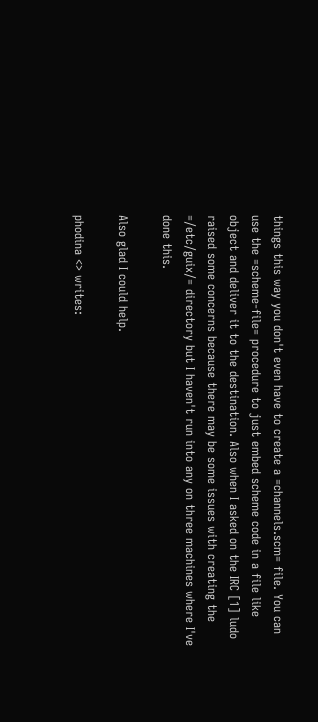things this way you don't even have to create a =channels.scm= file. You can use the =scheme-file= procedure to just embed scheme code in a file like object and deliver it to the destination. Also when I asked on the IRC [1] ludo raised some concerns because there may be some issues with creating the =/etc/guix/= directory but I haven't run into any on three machines where I've done this.

Also glad I could help.

phodina <> writes: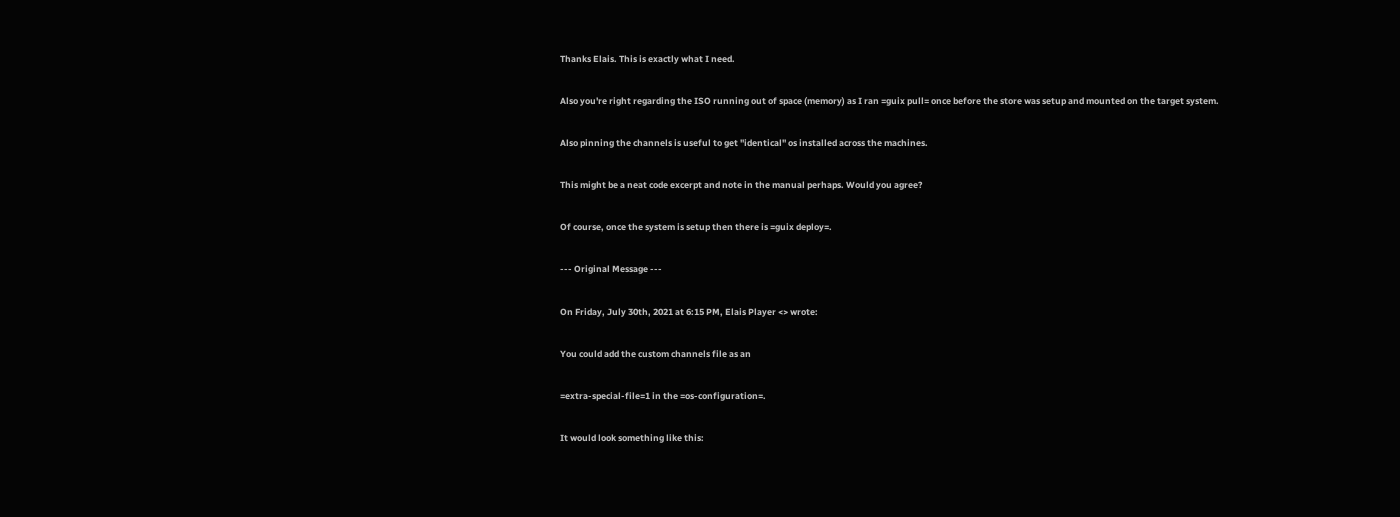Thanks Elais. This is exactly what I need.

Also you're right regarding the ISO running out of space (memory) as I ran =guix pull= once before the store was setup and mounted on the target system.

Also pinning the channels is useful to get "identical" os installed across the machines.

This might be a neat code excerpt and note in the manual perhaps. Would you agree?

Of course, once the system is setup then there is =guix deploy=.

‐‐‐ Original Message ‐‐‐

On Friday, July 30th, 2021 at 6:15 PM, Elais Player <> wrote:

You could add the custom channels file as an

=extra-special-file=1 in the =os-configuration=.

It would look something like this: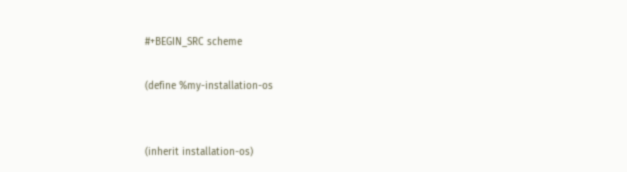#+BEGIN_SRC scheme

(define %my-installation-os


(inherit installation-os)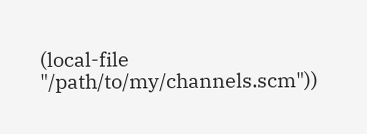(local-file "/path/to/my/channels.scm"))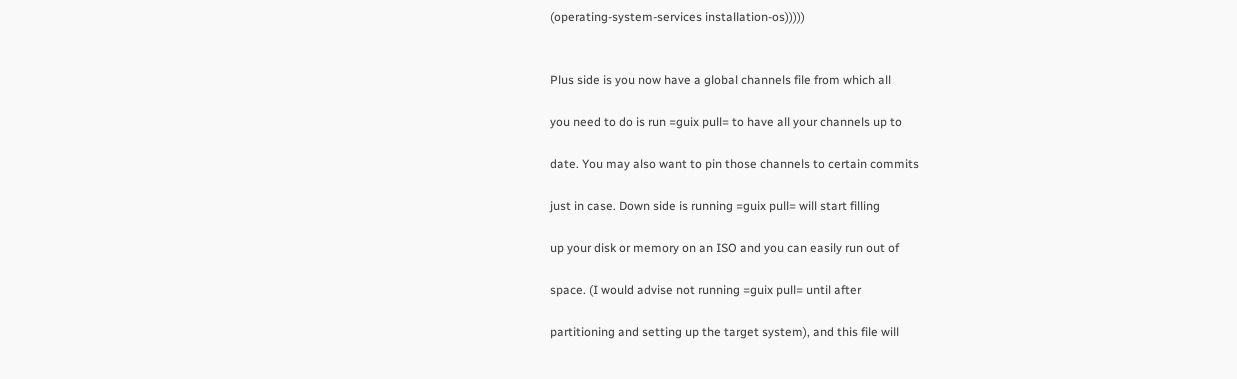(operating-system-services installation-os)))))


Plus side is you now have a global channels file from which all

you need to do is run =guix pull= to have all your channels up to

date. You may also want to pin those channels to certain commits

just in case. Down side is running =guix pull= will start filling

up your disk or memory on an ISO and you can easily run out of

space. (I would advise not running =guix pull= until after

partitioning and setting up the target system), and this file will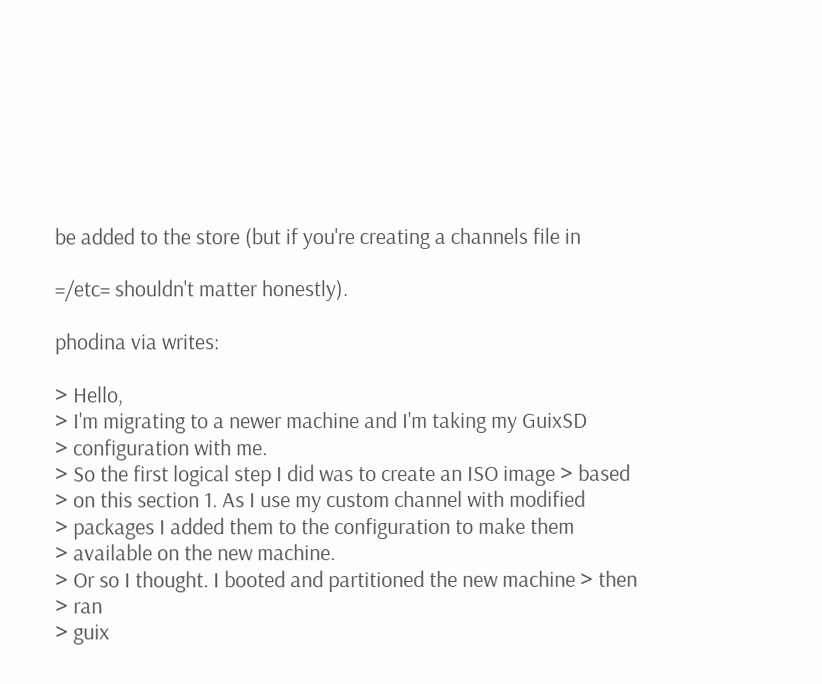be added to the store (but if you're creating a channels file in

=/etc= shouldn't matter honestly).

phodina via writes:

> Hello,
> I'm migrating to a newer machine and I'm taking my GuixSD
> configuration with me.
> So the first logical step I did was to create an ISO image > based
> on this section 1. As I use my custom channel with modified
> packages I added them to the configuration to make them
> available on the new machine.
> Or so I thought. I booted and partitioned the new machine > then
> ran
> guix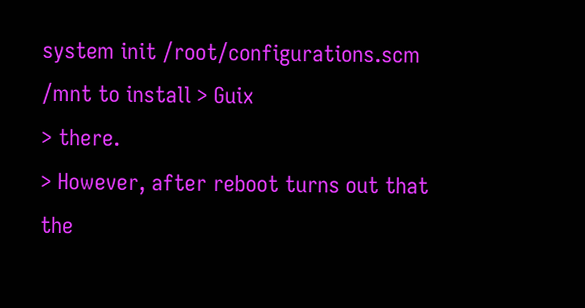system init /root/configurations.scm /mnt to install > Guix
> there.
> However, after reboot turns out that the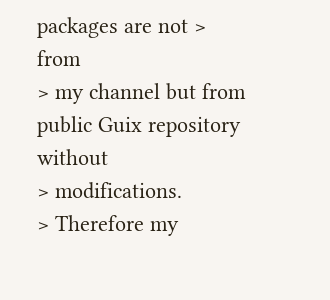packages are not > from
> my channel but from public Guix repository without
> modifications.
> Therefore my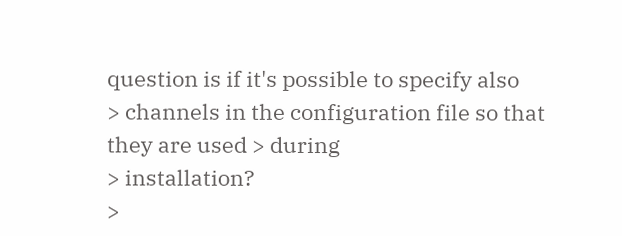question is if it's possible to specify also
> channels in the configuration file so that they are used > during
> installation?
>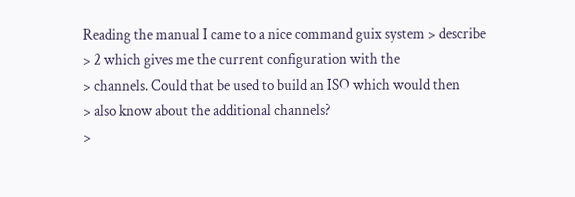Reading the manual I came to a nice command guix system > describe
> 2 which gives me the current configuration with the
> channels. Could that be used to build an ISO which would then
> also know about the additional channels?
>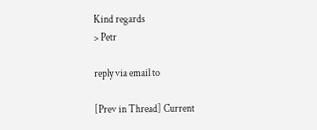Kind regards
> Petr

reply via email to

[Prev in Thread] Current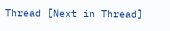Thread [Next in Thread]